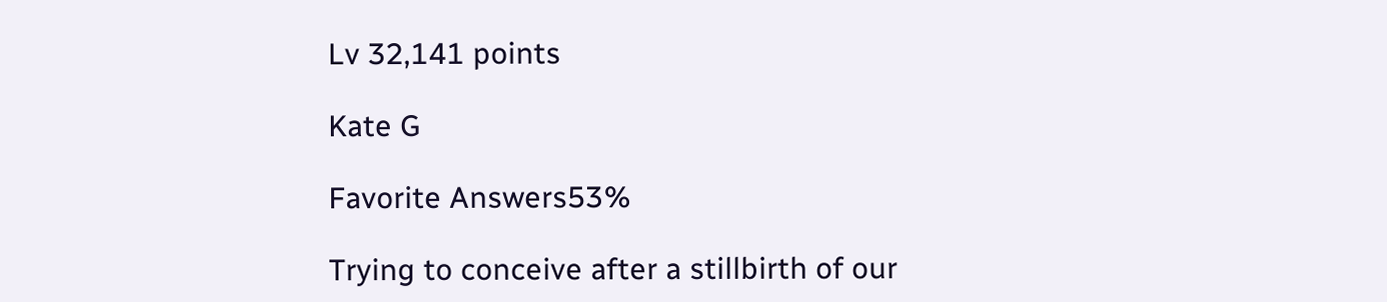Lv 32,141 points

Kate G

Favorite Answers53%

Trying to conceive after a stillbirth of our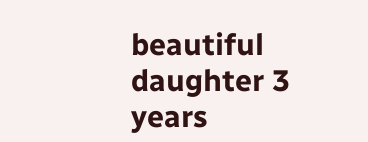beautiful daughter 3 years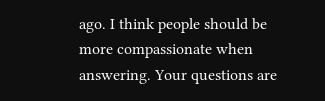ago. I think people should be more compassionate when answering. Your questions are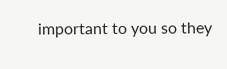important to you so they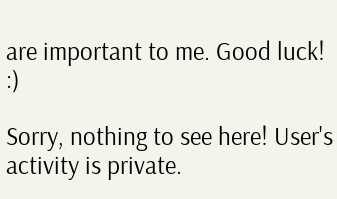are important to me. Good luck! :)

Sorry, nothing to see here! User's activity is private.